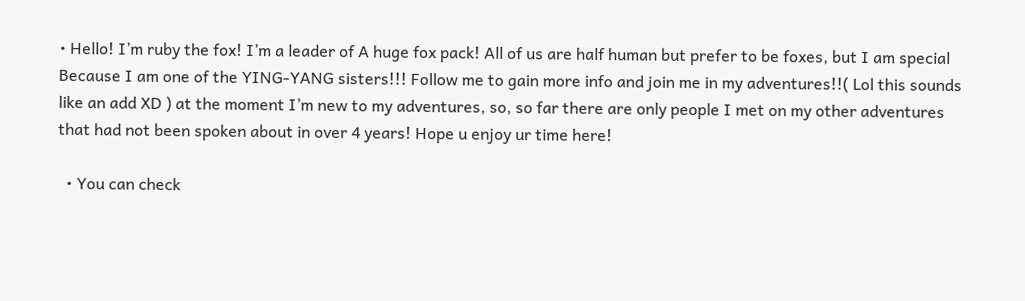• Hello! I’m ruby the fox! I’m a leader of A huge fox pack! All of us are half human but prefer to be foxes, but I am special Because I am one of the YING-YANG sisters!!! Follow me to gain more info and join me in my adventures!!( Lol this sounds like an add XD ) at the moment I’m new to my adventures, so, so far there are only people I met on my other adventures that had not been spoken about in over 4 years! Hope u enjoy ur time here!

  • You can check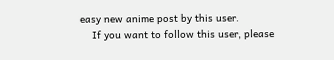easy new anime post by this user.
    If you want to follow this user, please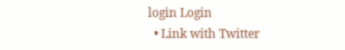login Login
  • Link with Twitter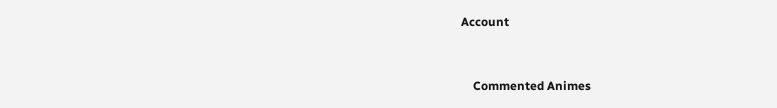Account


    Commented Animes